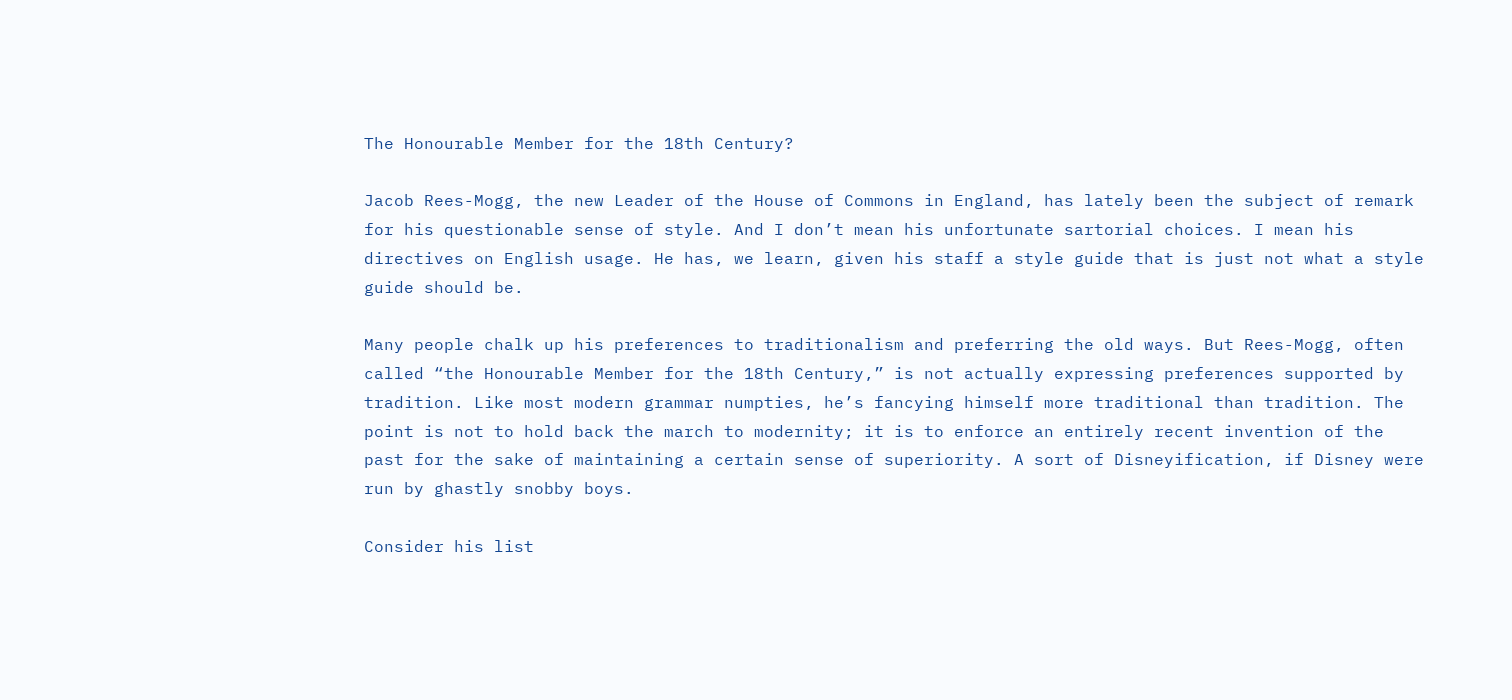The Honourable Member for the 18th Century?

Jacob Rees-Mogg, the new Leader of the House of Commons in England, has lately been the subject of remark for his questionable sense of style. And I don’t mean his unfortunate sartorial choices. I mean his directives on English usage. He has, we learn, given his staff a style guide that is just not what a style guide should be.

Many people chalk up his preferences to traditionalism and preferring the old ways. But Rees-Mogg, often called “the Honourable Member for the 18th Century,” is not actually expressing preferences supported by tradition. Like most modern grammar numpties, he’s fancying himself more traditional than tradition. The point is not to hold back the march to modernity; it is to enforce an entirely recent invention of the past for the sake of maintaining a certain sense of superiority. A sort of Disneyification, if Disney were run by ghastly snobby boys.

Consider his list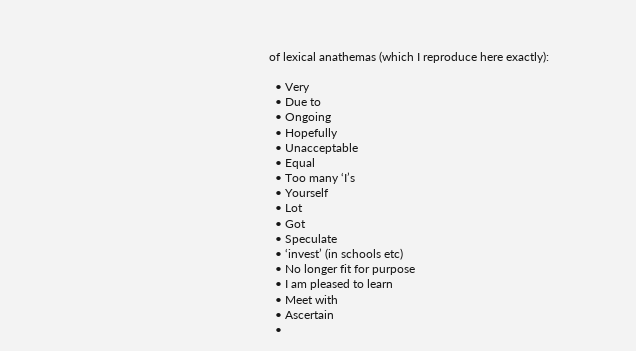of lexical anathemas (which I reproduce here exactly):

  • Very
  • Due to
  • Ongoing
  • Hopefully
  • Unacceptable
  • Equal
  • Too many ‘I’s
  • Yourself
  • Lot
  • Got
  • Speculate
  • ‘invest’ (in schools etc)
  • No longer fit for purpose
  • I am pleased to learn
  • Meet with
  • Ascertain
  •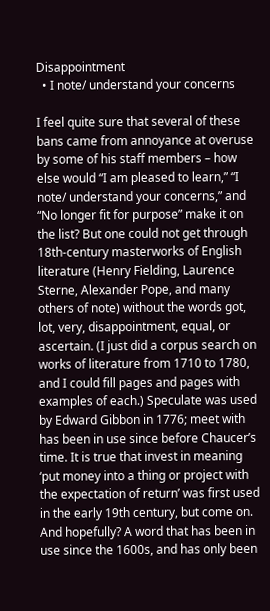Disappointment
  • I note/ understand your concerns

I feel quite sure that several of these bans came from annoyance at overuse by some of his staff members – how else would “I am pleased to learn,” “I note/ understand your concerns,” and “No longer fit for purpose” make it on the list? But one could not get through 18th-century masterworks of English literature (Henry Fielding, Laurence Sterne, Alexander Pope, and many others of note) without the words got, lot, very, disappointment, equal, or ascertain. (I just did a corpus search on works of literature from 1710 to 1780, and I could fill pages and pages with examples of each.) Speculate was used by Edward Gibbon in 1776; meet with has been in use since before Chaucer’s time. It is true that invest in meaning ‘put money into a thing or project with the expectation of return’ was first used in the early 19th century, but come on. And hopefully? A word that has been in use since the 1600s, and has only been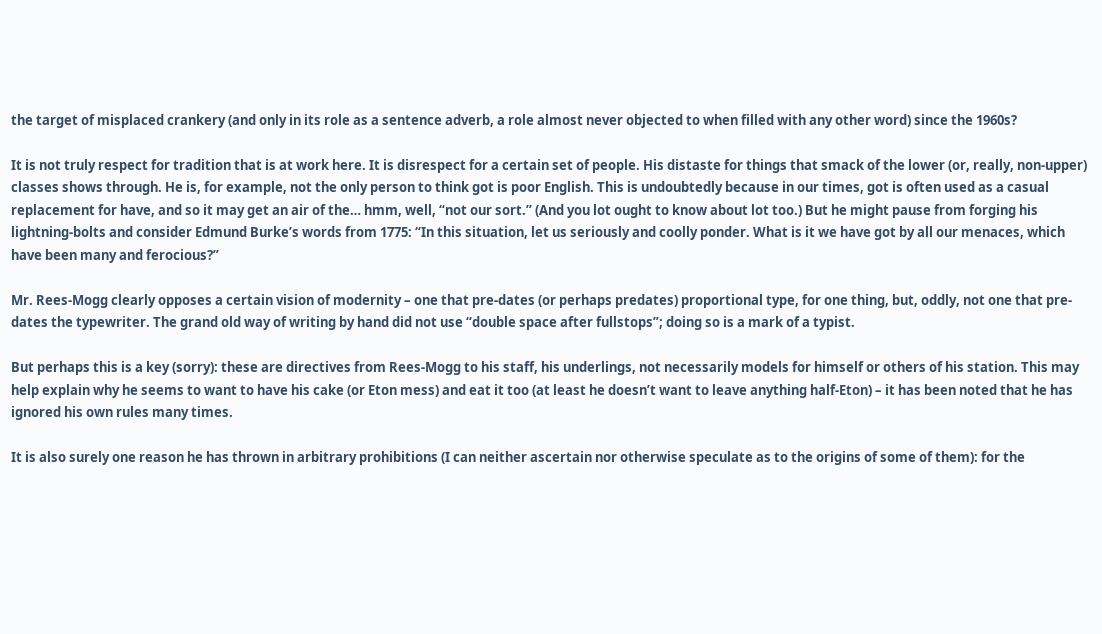the target of misplaced crankery (and only in its role as a sentence adverb, a role almost never objected to when filled with any other word) since the 1960s?

It is not truly respect for tradition that is at work here. It is disrespect for a certain set of people. His distaste for things that smack of the lower (or, really, non-upper) classes shows through. He is, for example, not the only person to think got is poor English. This is undoubtedly because in our times, got is often used as a casual replacement for have, and so it may get an air of the… hmm, well, “not our sort.” (And you lot ought to know about lot too.) But he might pause from forging his lightning-bolts and consider Edmund Burke’s words from 1775: “In this situation, let us seriously and coolly ponder. What is it we have got by all our menaces, which have been many and ferocious?”

Mr. Rees-Mogg clearly opposes a certain vision of modernity – one that pre-dates (or perhaps predates) proportional type, for one thing, but, oddly, not one that pre-dates the typewriter. The grand old way of writing by hand did not use “double space after fullstops”; doing so is a mark of a typist.

But perhaps this is a key (sorry): these are directives from Rees-Mogg to his staff, his underlings, not necessarily models for himself or others of his station. This may help explain why he seems to want to have his cake (or Eton mess) and eat it too (at least he doesn’t want to leave anything half-Eton) – it has been noted that he has ignored his own rules many times.

It is also surely one reason he has thrown in arbitrary prohibitions (I can neither ascertain nor otherwise speculate as to the origins of some of them): for the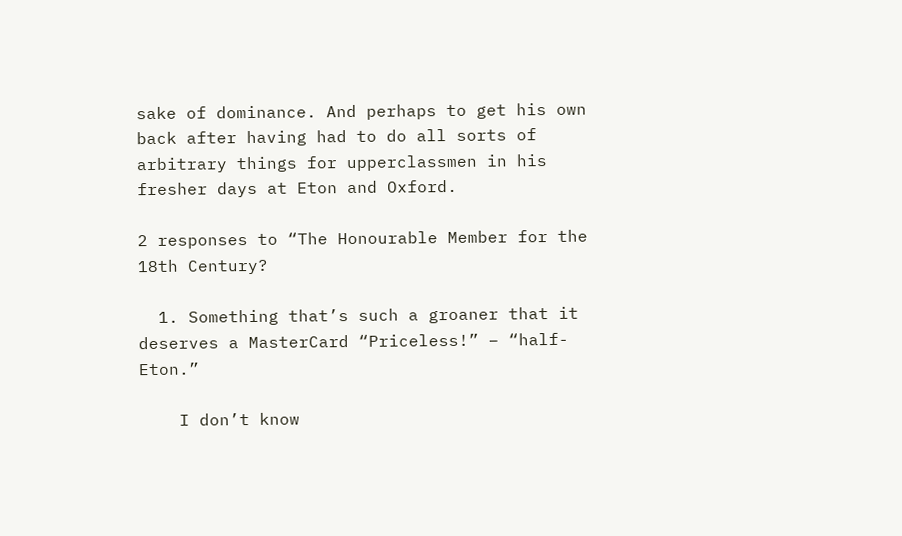sake of dominance. And perhaps to get his own back after having had to do all sorts of arbitrary things for upperclassmen in his fresher days at Eton and Oxford.

2 responses to “The Honourable Member for the 18th Century?

  1. Something that’s such a groaner that it deserves a MasterCard “Priceless!” – “half-Eton.”

    I don’t know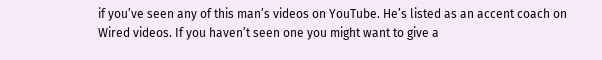if you’ve seen any of this man’s videos on YouTube. He’s listed as an accent coach on Wired videos. If you haven’t seen one you might want to give a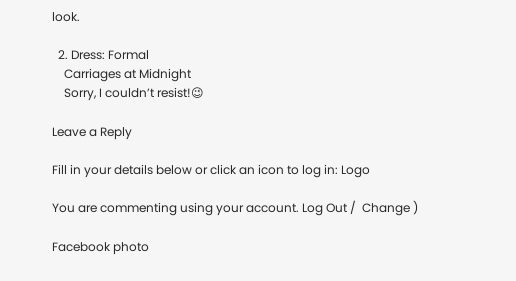look.

  2. Dress: Formal
    Carriages at Midnight
    Sorry, I couldn’t resist!😉

Leave a Reply

Fill in your details below or click an icon to log in: Logo

You are commenting using your account. Log Out /  Change )

Facebook photo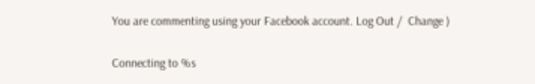You are commenting using your Facebook account. Log Out /  Change )

Connecting to %s